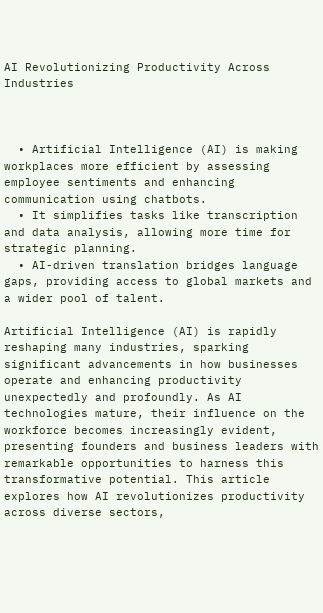AI Revolutionizing Productivity Across Industries



  • Artificial Intelligence (AI) is making workplaces more efficient by assessing employee sentiments and enhancing communication using chatbots.
  • It simplifies tasks like transcription and data analysis, allowing more time for strategic planning.
  • AI-driven translation bridges language gaps, providing access to global markets and a wider pool of talent.

Artificial Intelligence (AI) is rapidly reshaping many industries, sparking significant advancements in how businesses operate and enhancing productivity unexpectedly and profoundly. As AI technologies mature, their influence on the workforce becomes increasingly evident, presenting founders and business leaders with remarkable opportunities to harness this transformative potential. This article explores how AI revolutionizes productivity across diverse sectors,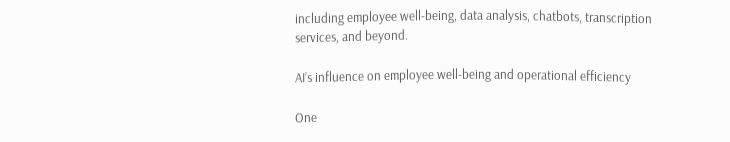including employee well-being, data analysis, chatbots, transcription services, and beyond.

AI’s influence on employee well-being and operational efficiency

One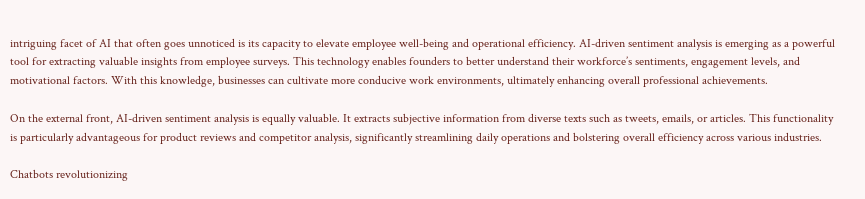intriguing facet of AI that often goes unnoticed is its capacity to elevate employee well-being and operational efficiency. AI-driven sentiment analysis is emerging as a powerful tool for extracting valuable insights from employee surveys. This technology enables founders to better understand their workforce’s sentiments, engagement levels, and motivational factors. With this knowledge, businesses can cultivate more conducive work environments, ultimately enhancing overall professional achievements.

On the external front, AI-driven sentiment analysis is equally valuable. It extracts subjective information from diverse texts such as tweets, emails, or articles. This functionality is particularly advantageous for product reviews and competitor analysis, significantly streamlining daily operations and bolstering overall efficiency across various industries.

Chatbots revolutionizing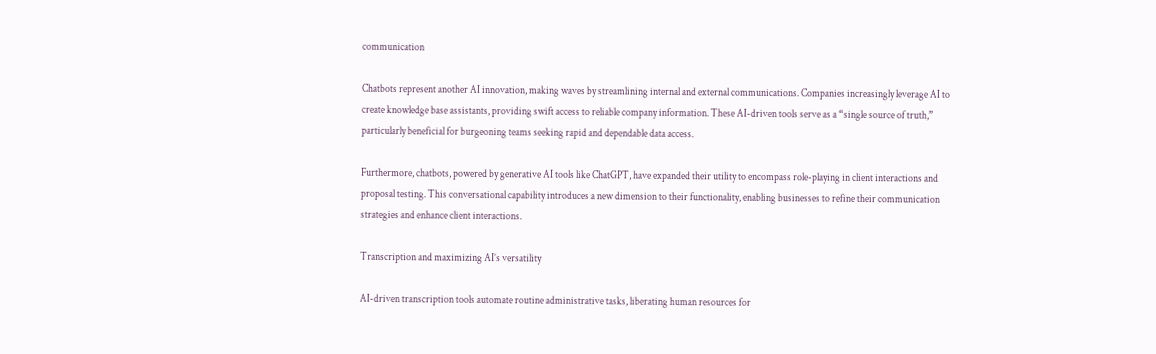communication

Chatbots represent another AI innovation, making waves by streamlining internal and external communications. Companies increasingly leverage AI to create knowledge base assistants, providing swift access to reliable company information. These AI-driven tools serve as a “single source of truth,” particularly beneficial for burgeoning teams seeking rapid and dependable data access.

Furthermore, chatbots, powered by generative AI tools like ChatGPT, have expanded their utility to encompass role-playing in client interactions and proposal testing. This conversational capability introduces a new dimension to their functionality, enabling businesses to refine their communication strategies and enhance client interactions.

Transcription and maximizing AI’s versatility

AI-driven transcription tools automate routine administrative tasks, liberating human resources for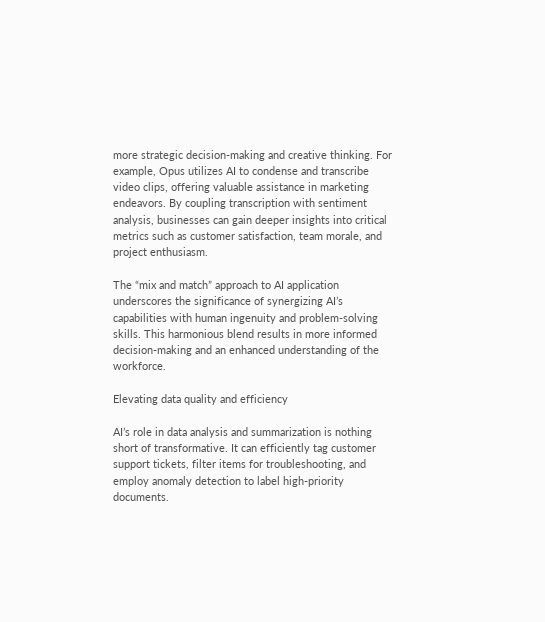more strategic decision-making and creative thinking. For example, Opus utilizes AI to condense and transcribe video clips, offering valuable assistance in marketing endeavors. By coupling transcription with sentiment analysis, businesses can gain deeper insights into critical metrics such as customer satisfaction, team morale, and project enthusiasm.

The “mix and match” approach to AI application underscores the significance of synergizing AI’s capabilities with human ingenuity and problem-solving skills. This harmonious blend results in more informed decision-making and an enhanced understanding of the workforce.

Elevating data quality and efficiency

AI’s role in data analysis and summarization is nothing short of transformative. It can efficiently tag customer support tickets, filter items for troubleshooting, and employ anomaly detection to label high-priority documents.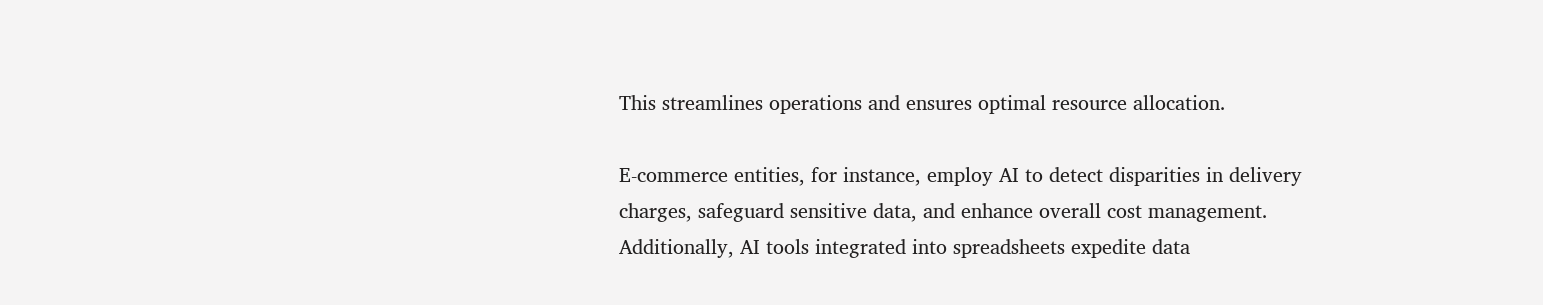This streamlines operations and ensures optimal resource allocation.

E-commerce entities, for instance, employ AI to detect disparities in delivery charges, safeguard sensitive data, and enhance overall cost management. Additionally, AI tools integrated into spreadsheets expedite data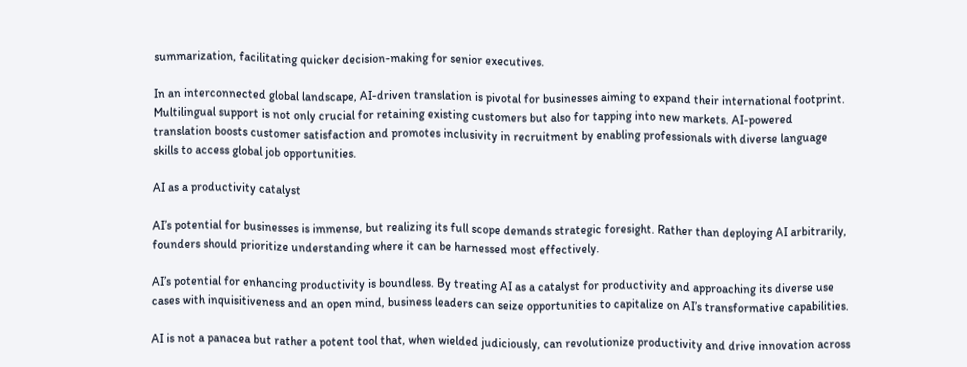summarization, facilitating quicker decision-making for senior executives.

In an interconnected global landscape, AI-driven translation is pivotal for businesses aiming to expand their international footprint. Multilingual support is not only crucial for retaining existing customers but also for tapping into new markets. AI-powered translation boosts customer satisfaction and promotes inclusivity in recruitment by enabling professionals with diverse language skills to access global job opportunities.

AI as a productivity catalyst

AI’s potential for businesses is immense, but realizing its full scope demands strategic foresight. Rather than deploying AI arbitrarily, founders should prioritize understanding where it can be harnessed most effectively.

AI’s potential for enhancing productivity is boundless. By treating AI as a catalyst for productivity and approaching its diverse use cases with inquisitiveness and an open mind, business leaders can seize opportunities to capitalize on AI’s transformative capabilities.

AI is not a panacea but rather a potent tool that, when wielded judiciously, can revolutionize productivity and drive innovation across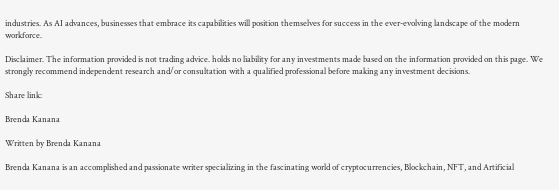industries. As AI advances, businesses that embrace its capabilities will position themselves for success in the ever-evolving landscape of the modern workforce.

Disclaimer. The information provided is not trading advice. holds no liability for any investments made based on the information provided on this page. We strongly recommend independent research and/or consultation with a qualified professional before making any investment decisions.

Share link:

Brenda Kanana

Written by Brenda Kanana

Brenda Kanana is an accomplished and passionate writer specializing in the fascinating world of cryptocurrencies, Blockchain, NFT, and Artificial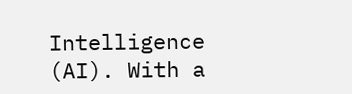Intelligence (AI). With a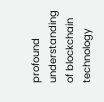profound understanding of blockchain technology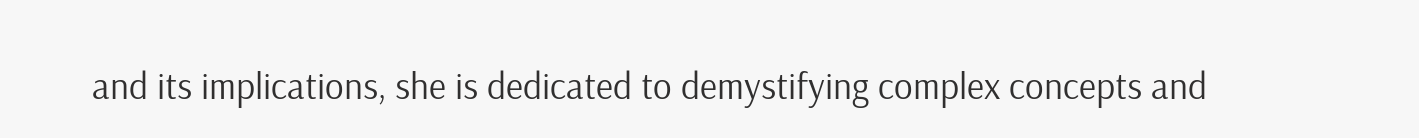and its implications, she is dedicated to demystifying complex concepts and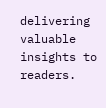delivering valuable insights to readers.